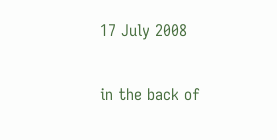17 July 2008

in the back of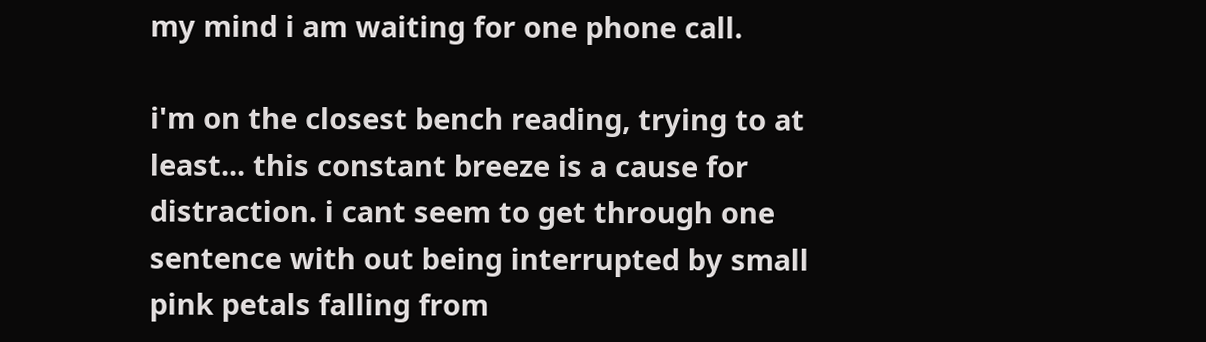my mind i am waiting for one phone call.

i'm on the closest bench reading, trying to at least... this constant breeze is a cause for distraction. i cant seem to get through one sentence with out being interrupted by small pink petals falling from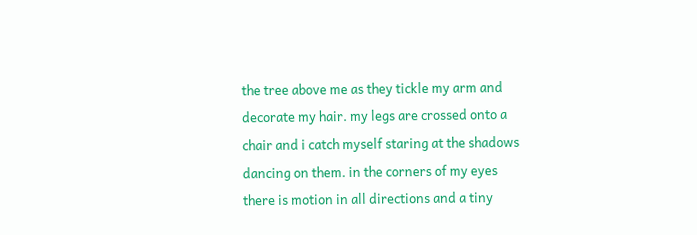the tree above me as they tickle my arm and decorate my hair. my legs are crossed onto a chair and i catch myself staring at the shadows dancing on them. in the corners of my eyes there is motion in all directions and a tiny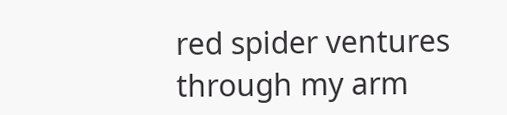red spider ventures through my arm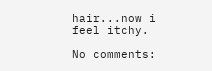hair...now i feel itchy.

No comments: